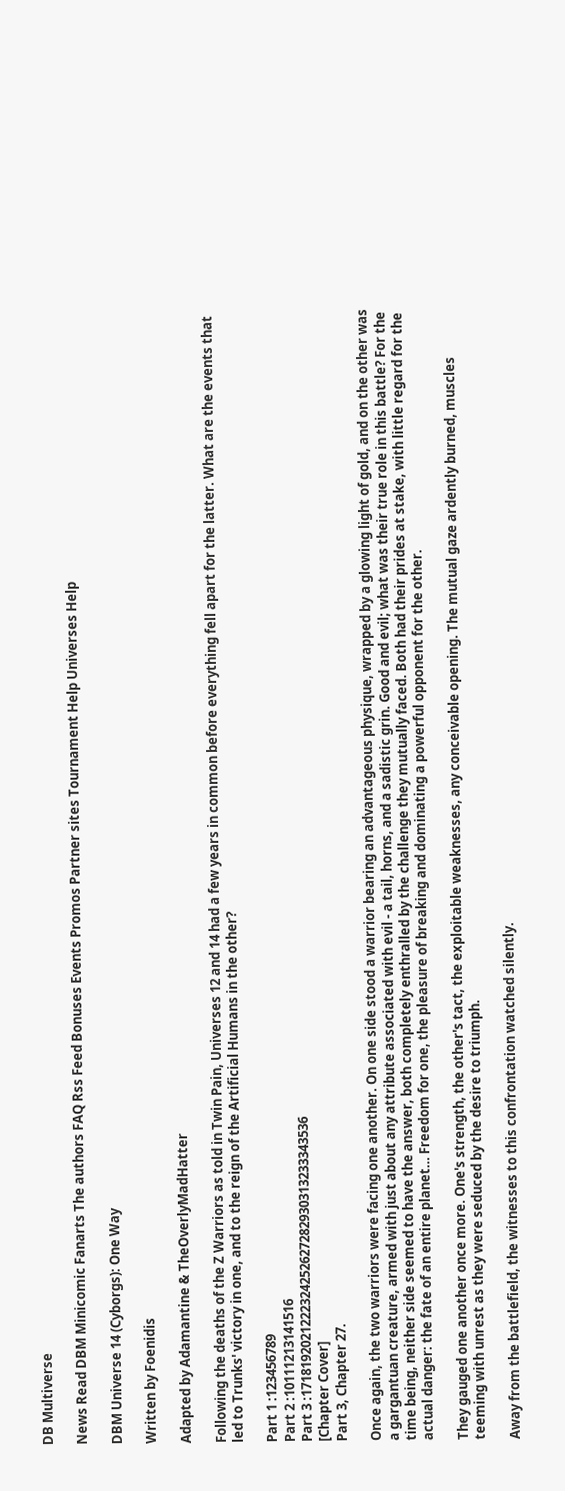DB Multiverse

News Read DBM Minicomic Fanarts The authors FAQ Rss Feed Bonuses Events Promos Partner sites Tournament Help Universes Help

DBM Universe 14 (Cyborgs): One Way

Written by Foenidis

Adapted by Adamantine & TheOverlyMadHatter

Following the deaths of the Z Warriors as told in Twin Pain, Universes 12 and 14 had a few years in common before everything fell apart for the latter. What are the events that led to Trunks' victory in one, and to the reign of the Artificial Humans in the other?

Part 1 :123456789
Part 2 :10111213141516
Part 3 :1718192021222324252627282930313233343536
[Chapter Cover]
Part 3, Chapter 27.

Once again, the two warriors were facing one another. On one side stood a warrior bearing an advantageous physique, wrapped by a glowing light of gold, and on the other was a gargantuan creature, armed with just about any attribute associated with evil - a tail, horns, and a sadistic grin. Good and evil; what was their true role in this battle? For the time being, neither side seemed to have the answer, both completely enthralled by the challenge they mutually faced. Both had their prides at stake, with little regard for the actual danger: the fate of an entire planet… Freedom for one, the pleasure of breaking and dominating a powerful opponent for the other.

They gauged one another once more. One's strength, the other's tact, the exploitable weaknesses, any conceivable opening. The mutual gaze ardently burned, muscles teeming with unrest as they were seduced by the desire to triumph.

Away from the battlefield, the witnesses to this confrontation watched silently.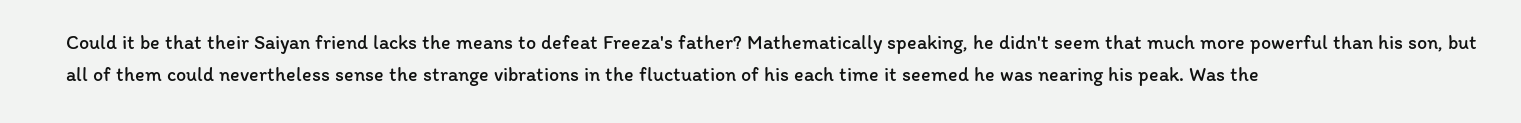Could it be that their Saiyan friend lacks the means to defeat Freeza's father? Mathematically speaking, he didn't seem that much more powerful than his son, but all of them could nevertheless sense the strange vibrations in the fluctuation of his each time it seemed he was nearing his peak. Was the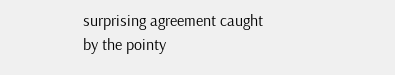surprising agreement caught by the pointy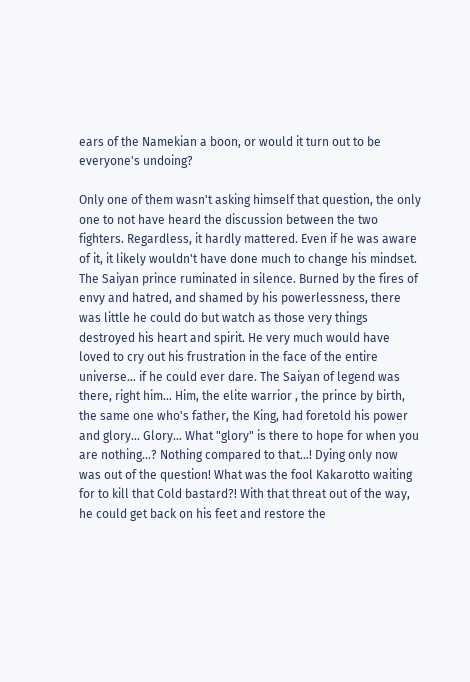ears of the Namekian a boon, or would it turn out to be everyone's undoing?

Only one of them wasn't asking himself that question, the only one to not have heard the discussion between the two fighters. Regardless, it hardly mattered. Even if he was aware of it, it likely wouldn't have done much to change his mindset. The Saiyan prince ruminated in silence. Burned by the fires of envy and hatred, and shamed by his powerlessness, there was little he could do but watch as those very things destroyed his heart and spirit. He very much would have loved to cry out his frustration in the face of the entire universe… if he could ever dare. The Saiyan of legend was there, right him… Him, the elite warrior , the prince by birth, the same one who's father, the King, had foretold his power and glory… Glory… What "glory" is there to hope for when you are nothing…? Nothing compared to that…! Dying only now was out of the question! What was the fool Kakarotto waiting for to kill that Cold bastard?! With that threat out of the way, he could get back on his feet and restore the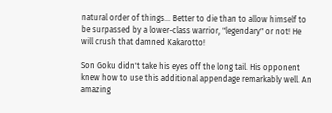natural order of things… Better to die than to allow himself to be surpassed by a lower-class warrior, "legendary" or not! He will crush that damned Kakarotto!

Son Goku didn't take his eyes off the long tail. His opponent knew how to use this additional appendage remarkably well. An amazing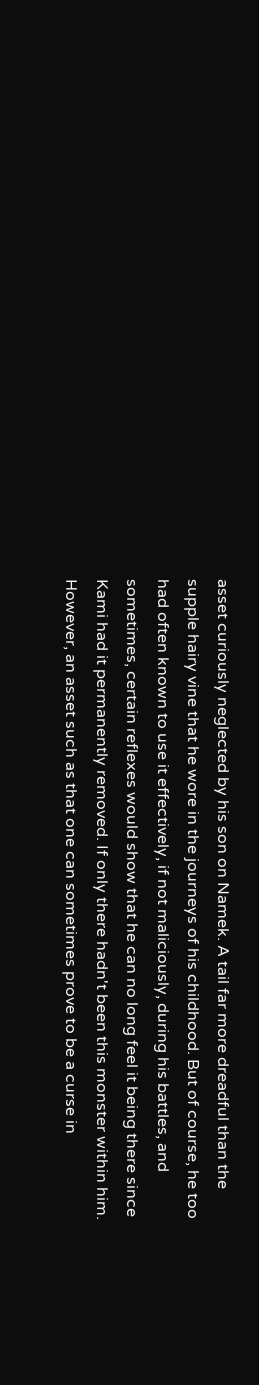asset curiously neglected by his son on Namek. A tail far more dreadful than the supple hairy vine that he wore in the journeys of his childhood. But of course, he too had often known to use it effectively, if not maliciously, during his battles, and sometimes, certain reflexes would show that he can no long feel it being there since Kami had it permanently removed. If only there hadn't been this monster within him. However, an asset such as that one can sometimes prove to be a curse in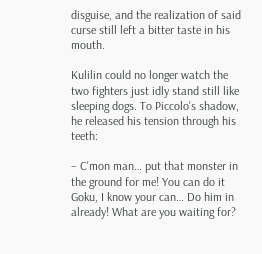disguise, and the realization of said curse still left a bitter taste in his mouth.

Kulilin could no longer watch the two fighters just idly stand still like sleeping dogs. To Piccolo's shadow, he released his tension through his teeth:

– C'mon man… put that monster in the ground for me! You can do it Goku, I know your can… Do him in already! What are you waiting for?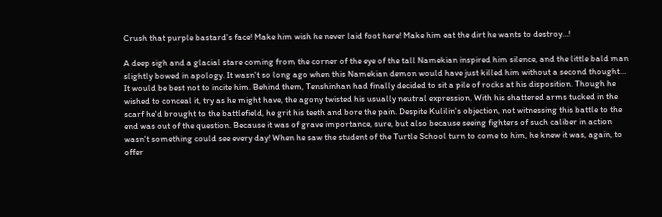Crush that purple bastard's face! Make him wish he never laid foot here! Make him eat the dirt he wants to destroy…!

A deep sigh and a glacial stare coming from the corner of the eye of the tall Namekian inspired him silence, and the little bald man slightly bowed in apology. It wasn't so long ago when this Namekian demon would have just killed him without a second thought… It would be best not to incite him. Behind them, Tenshinhan had finally decided to sit a pile of rocks at his disposition. Though he wished to conceal it, try as he might have, the agony twisted his usually neutral expression. With his shattered arms tucked in the scarf he'd brought to the battlefield, he grit his teeth and bore the pain. Despite Kulilin's objection, not witnessing this battle to the end was out of the question. Because it was of grave importance, sure, but also because seeing fighters of such caliber in action wasn't something could see every day! When he saw the student of the Turtle School turn to come to him, he knew it was, again, to offer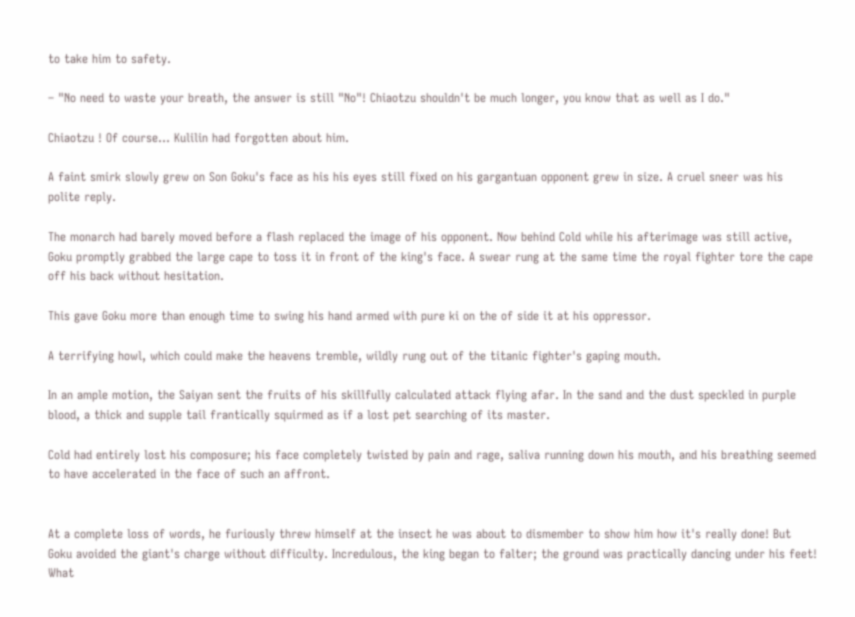to take him to safety.

– "No need to waste your breath, the answer is still "No"! Chiaotzu shouldn't be much longer, you know that as well as I do."

Chiaotzu ! Of course… Kulilin had forgotten about him.

A faint smirk slowly grew on Son Goku's face as his his eyes still fixed on his gargantuan opponent grew in size. A cruel sneer was his polite reply.

The monarch had barely moved before a flash replaced the image of his opponent. Now behind Cold while his afterimage was still active, Goku promptly grabbed the large cape to toss it in front of the king's face. A swear rung at the same time the royal fighter tore the cape off his back without hesitation.

This gave Goku more than enough time to swing his hand armed with pure ki on the of side it at his oppressor.

A terrifying howl, which could make the heavens tremble, wildly rung out of the titanic fighter's gaping mouth.

In an ample motion, the Saiyan sent the fruits of his skillfully calculated attack flying afar. In the sand and the dust speckled in purple blood, a thick and supple tail frantically squirmed as if a lost pet searching of its master.

Cold had entirely lost his composure; his face completely twisted by pain and rage, saliva running down his mouth, and his breathing seemed to have accelerated in the face of such an affront.


At a complete loss of words, he furiously threw himself at the insect he was about to dismember to show him how it's really done! But Goku avoided the giant's charge without difficulty. Incredulous, the king began to falter; the ground was practically dancing under his feet! What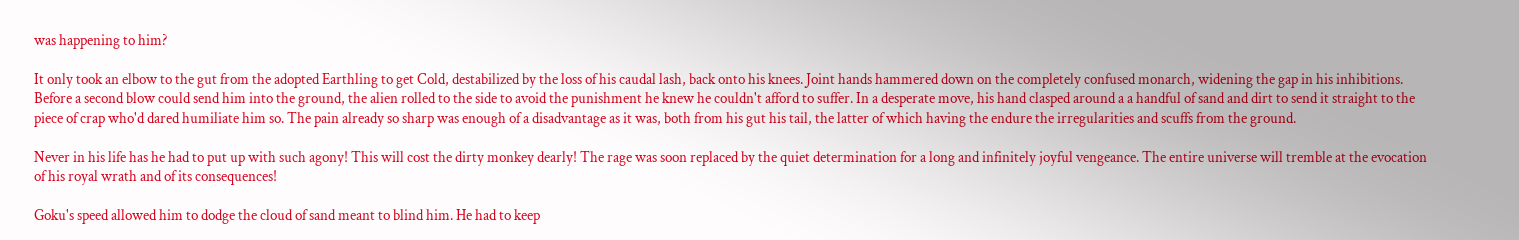was happening to him?

It only took an elbow to the gut from the adopted Earthling to get Cold, destabilized by the loss of his caudal lash, back onto his knees. Joint hands hammered down on the completely confused monarch, widening the gap in his inhibitions. Before a second blow could send him into the ground, the alien rolled to the side to avoid the punishment he knew he couldn't afford to suffer. In a desperate move, his hand clasped around a a handful of sand and dirt to send it straight to the piece of crap who'd dared humiliate him so. The pain already so sharp was enough of a disadvantage as it was, both from his gut his tail, the latter of which having the endure the irregularities and scuffs from the ground.

Never in his life has he had to put up with such agony! This will cost the dirty monkey dearly! The rage was soon replaced by the quiet determination for a long and infinitely joyful vengeance. The entire universe will tremble at the evocation of his royal wrath and of its consequences!

Goku's speed allowed him to dodge the cloud of sand meant to blind him. He had to keep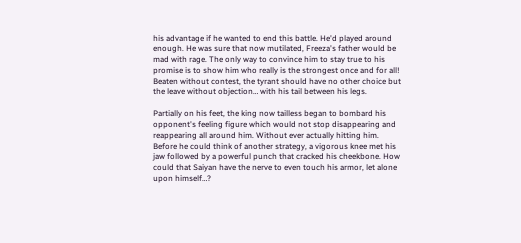his advantage if he wanted to end this battle. He'd played around enough. He was sure that now mutilated, Freeza's father would be mad with rage. The only way to convince him to stay true to his promise is to show him who really is the strongest once and for all! Beaten without contest, the tyrant should have no other choice but the leave without objection… with his tail between his legs.

Partially on his feet, the king now tailless began to bombard his opponent's feeling figure which would not stop disappearing and reappearing all around him. Without ever actually hitting him. Before he could think of another strategy, a vigorous knee met his jaw followed by a powerful punch that cracked his cheekbone. How could that Saiyan have the nerve to even touch his armor, let alone upon himself…?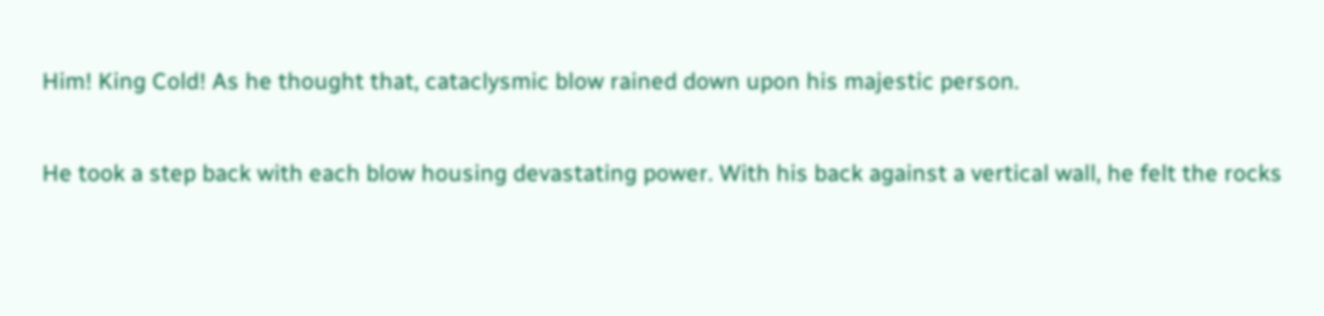Him! King Cold! As he thought that, cataclysmic blow rained down upon his majestic person.

He took a step back with each blow housing devastating power. With his back against a vertical wall, he felt the rocks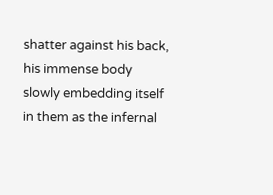shatter against his back, his immense body slowly embedding itself in them as the infernal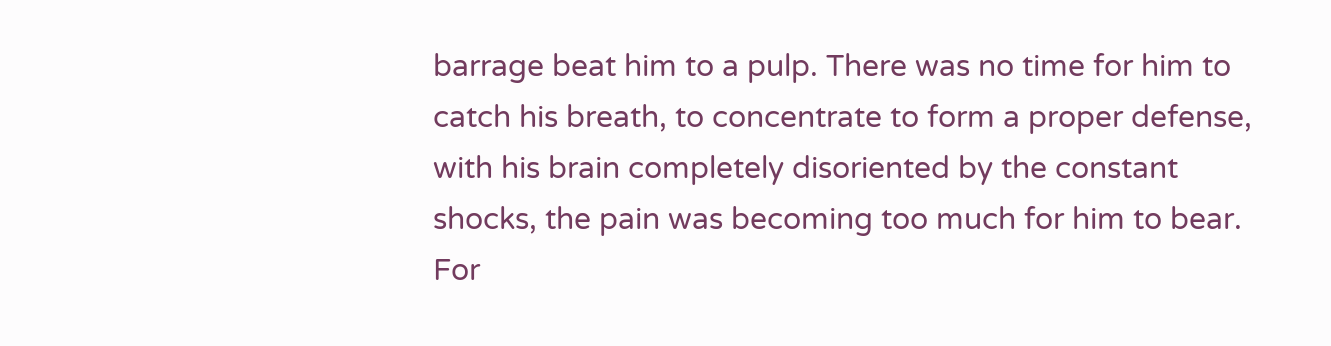barrage beat him to a pulp. There was no time for him to catch his breath, to concentrate to form a proper defense, with his brain completely disoriented by the constant shocks, the pain was becoming too much for him to bear. For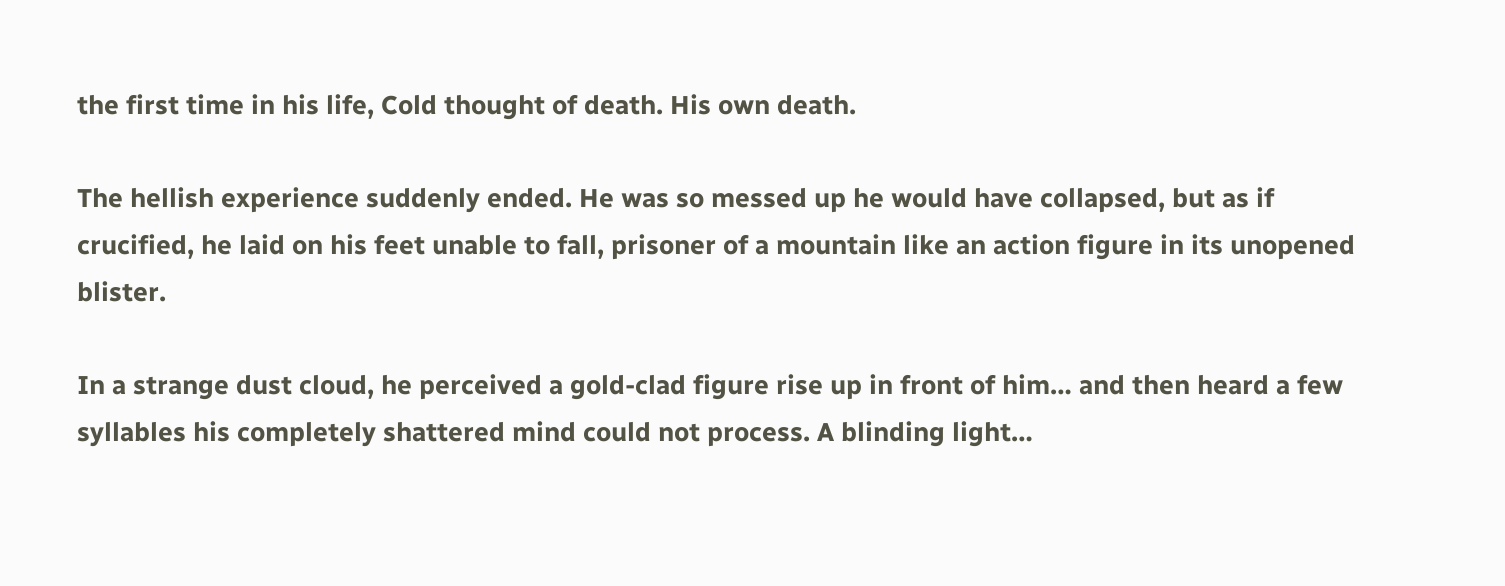the first time in his life, Cold thought of death. His own death.

The hellish experience suddenly ended. He was so messed up he would have collapsed, but as if crucified, he laid on his feet unable to fall, prisoner of a mountain like an action figure in its unopened blister.

In a strange dust cloud, he perceived a gold-clad figure rise up in front of him… and then heard a few syllables his completely shattered mind could not process. A blinding light…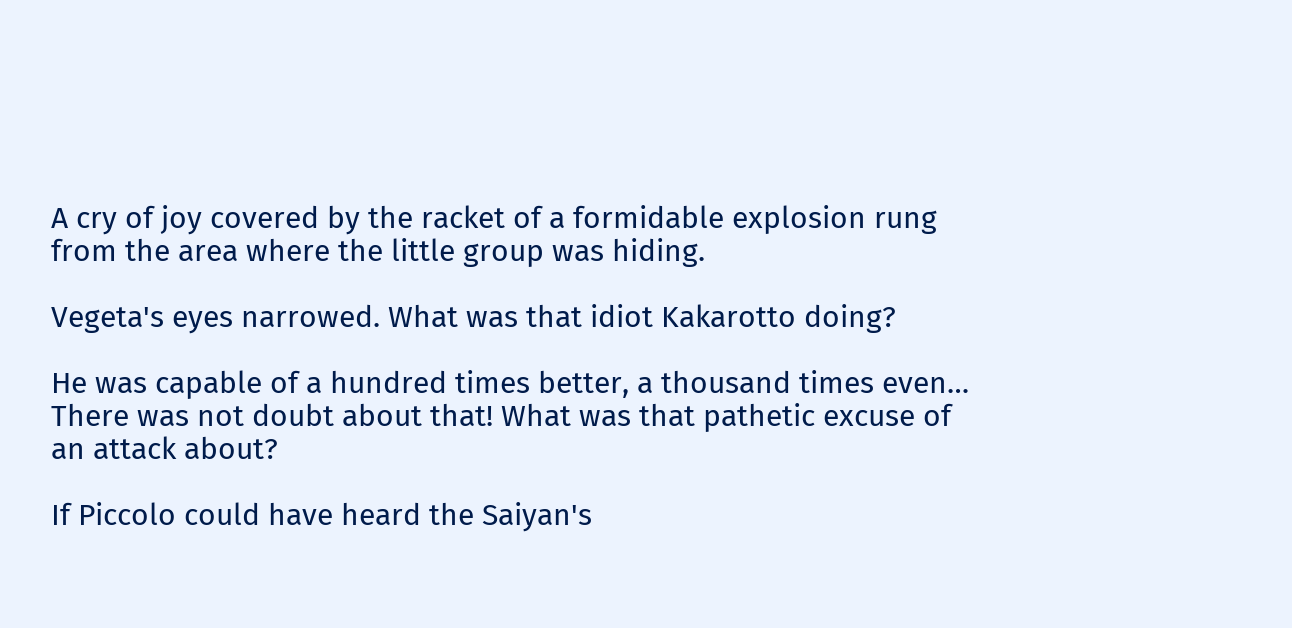A cry of joy covered by the racket of a formidable explosion rung from the area where the little group was hiding.

Vegeta's eyes narrowed. What was that idiot Kakarotto doing?

He was capable of a hundred times better, a thousand times even… There was not doubt about that! What was that pathetic excuse of an attack about?

If Piccolo could have heard the Saiyan's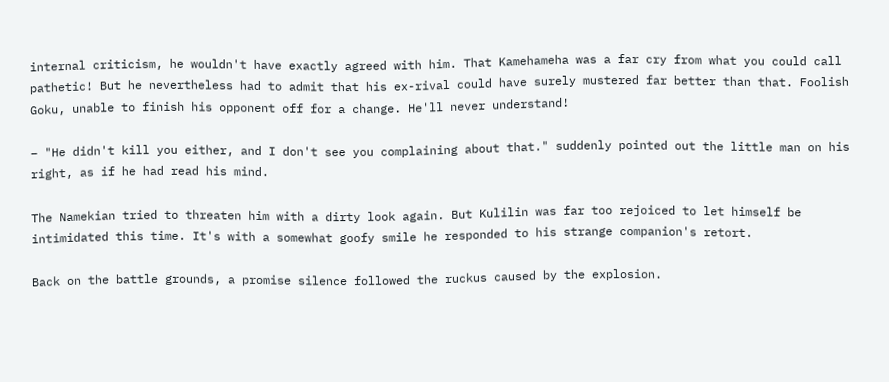internal criticism, he wouldn't have exactly agreed with him. That Kamehameha was a far cry from what you could call pathetic! But he nevertheless had to admit that his ex-rival could have surely mustered far better than that. Foolish Goku, unable to finish his opponent off for a change. He'll never understand!

– "He didn't kill you either, and I don't see you complaining about that." suddenly pointed out the little man on his right, as if he had read his mind.

The Namekian tried to threaten him with a dirty look again. But Kulilin was far too rejoiced to let himself be intimidated this time. It's with a somewhat goofy smile he responded to his strange companion's retort.

Back on the battle grounds, a promise silence followed the ruckus caused by the explosion.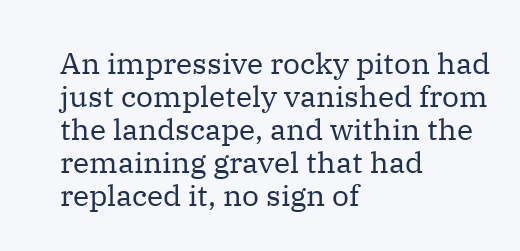An impressive rocky piton had just completely vanished from the landscape, and within the remaining gravel that had replaced it, no sign of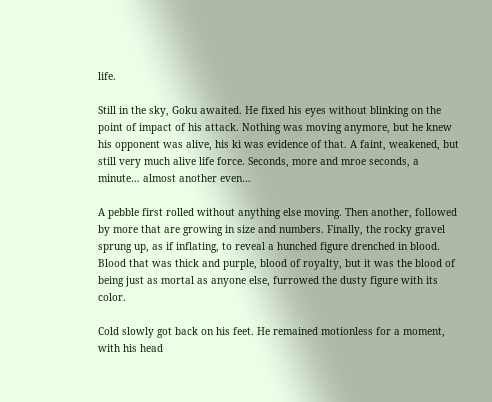life.

Still in the sky, Goku awaited. He fixed his eyes without blinking on the point of impact of his attack. Nothing was moving anymore, but he knew his opponent was alive, his ki was evidence of that. A faint, weakened, but still very much alive life force. Seconds, more and mroe seconds, a minute… almost another even…

A pebble first rolled without anything else moving. Then another, followed by more that are growing in size and numbers. Finally, the rocky gravel sprung up, as if inflating, to reveal a hunched figure drenched in blood. Blood that was thick and purple, blood of royalty, but it was the blood of being just as mortal as anyone else, furrowed the dusty figure with its color.

Cold slowly got back on his feet. He remained motionless for a moment, with his head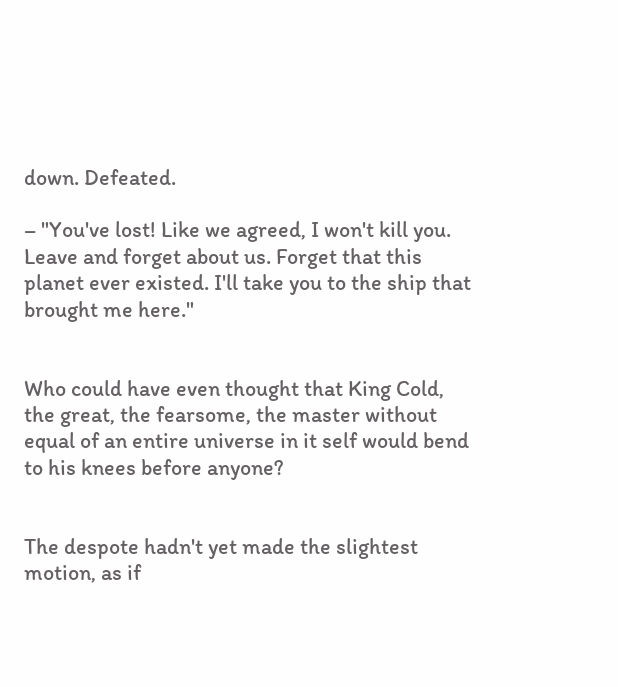down. Defeated.

– "You've lost! Like we agreed, I won't kill you. Leave and forget about us. Forget that this planet ever existed. I'll take you to the ship that brought me here."


Who could have even thought that King Cold, the great, the fearsome, the master without equal of an entire universe in it self would bend to his knees before anyone?


The despote hadn't yet made the slightest motion, as if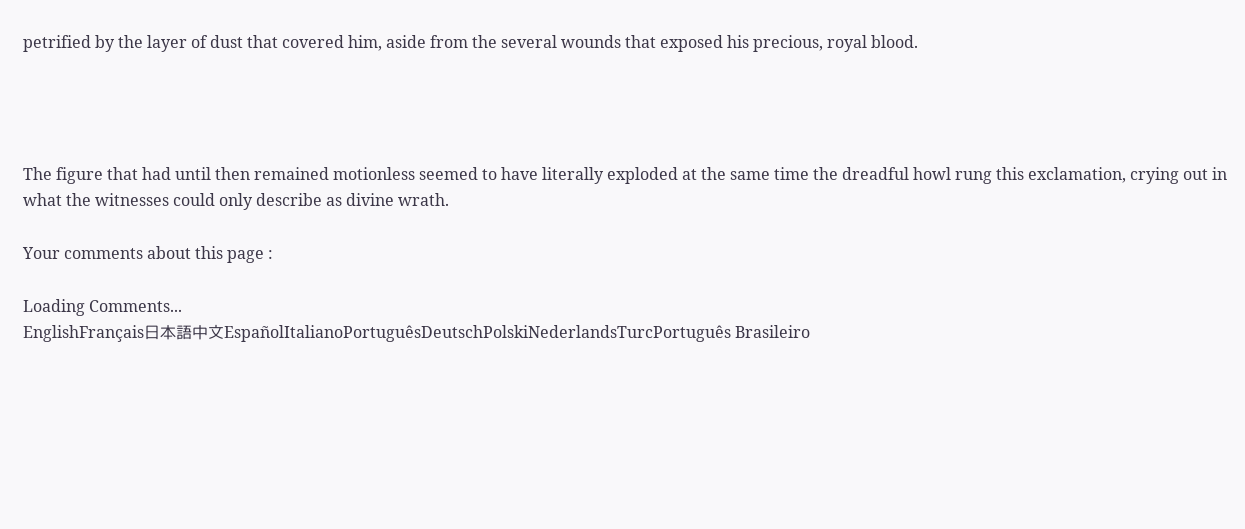petrified by the layer of dust that covered him, aside from the several wounds that exposed his precious, royal blood.




The figure that had until then remained motionless seemed to have literally exploded at the same time the dreadful howl rung this exclamation, crying out in what the witnesses could only describe as divine wrath.

Your comments about this page :

Loading Comments...
EnglishFrançais日本語中文EspañolItalianoPortuguêsDeutschPolskiNederlandsTurcPortuguês Brasileiro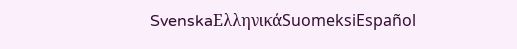SvenskaΕλληνικάSuomeksiEspañol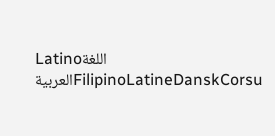Latinoاللغة العربيةFilipinoLatineDanskCorsu